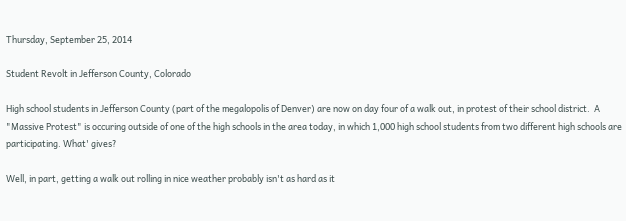Thursday, September 25, 2014

Student Revolt in Jefferson County, Colorado

High school students in Jefferson County (part of the megalopolis of Denver) are now on day four of a walk out, in protest of their school district.  A "Massive Protest" is occuring outside of one of the high schools in the area today, in which 1,000 high school students from two different high schools are participating. What' gives?

Well, in part, getting a walk out rolling in nice weather probably isn't as hard as it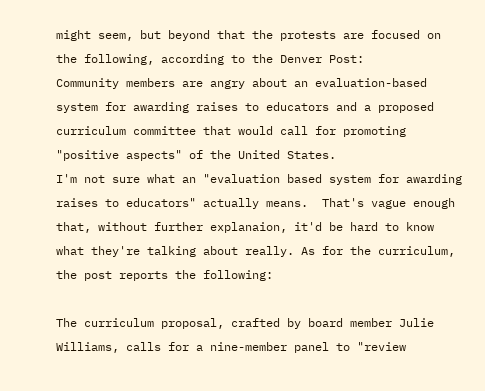might seem, but beyond that the protests are focused on the following, according to the Denver Post:
Community members are angry about an evaluation-based system for awarding raises to educators and a proposed curriculum committee that would call for promoting "positive aspects" of the United States.
I'm not sure what an "evaluation based system for awarding raises to educators" actually means.  That's vague enough that, without further explanaion, it'd be hard to know what they're talking about really. As for the curriculum, the post reports the following:

The curriculum proposal, crafted by board member Julie Williams, calls for a nine-member panel to "review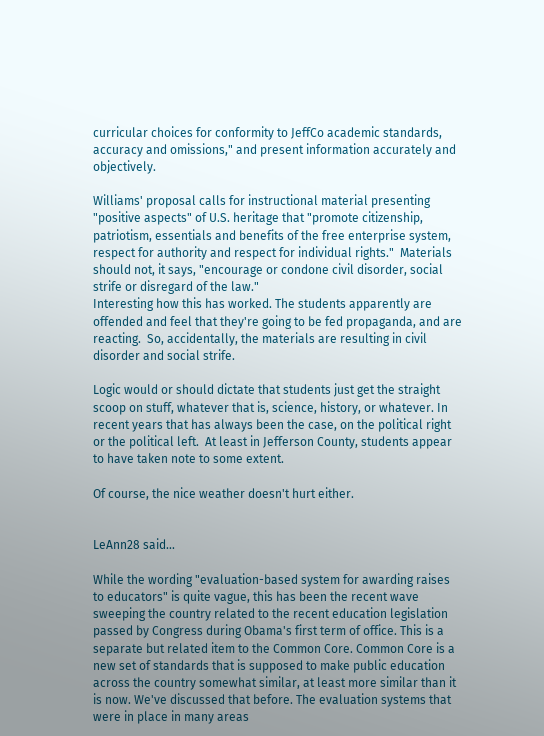curricular choices for conformity to JeffCo academic standards, accuracy and omissions," and present information accurately and objectively.

Williams' proposal calls for instructional material presenting "positive aspects" of U.S. heritage that "promote citizenship, patriotism, essentials and benefits of the free enterprise system, respect for authority and respect for individual rights."  Materials should not, it says, "encourage or condone civil disorder, social strife or disregard of the law."
Interesting how this has worked. The students apparently are offended and feel that they're going to be fed propaganda, and are reacting.  So, accidentally, the materials are resulting in civil disorder and social strife.

Logic would or should dictate that students just get the straight scoop on stuff, whatever that is, science, history, or whatever. In recent years that has always been the case, on the political right or the political left.  At least in Jefferson County, students appear to have taken note to some extent.

Of course, the nice weather doesn't hurt either.


LeAnn28 said...

While the wording "evaluation-based system for awarding raises to educators" is quite vague, this has been the recent wave sweeping the country related to the recent education legislation passed by Congress during Obama's first term of office. This is a separate but related item to the Common Core. Common Core is a new set of standards that is supposed to make public education across the country somewhat similar, at least more similar than it is now. We've discussed that before. The evaluation systems that were in place in many areas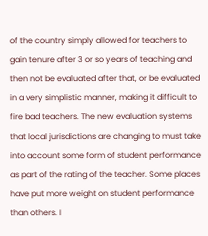of the country simply allowed for teachers to gain tenure after 3 or so years of teaching and then not be evaluated after that, or be evaluated in a very simplistic manner, making it difficult to fire bad teachers. The new evaluation systems that local jurisdictions are changing to must take into account some form of student performance as part of the rating of the teacher. Some places have put more weight on student performance than others. I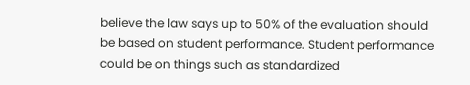believe the law says up to 50% of the evaluation should be based on student performance. Student performance could be on things such as standardized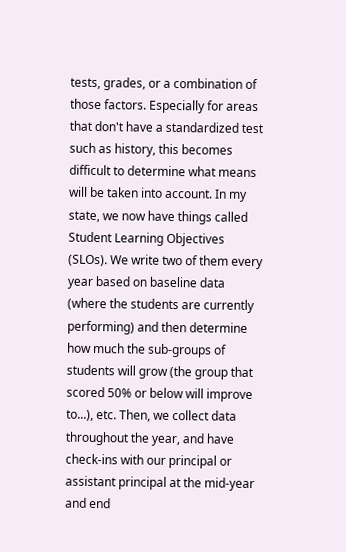tests, grades, or a combination of those factors. Especially for areas that don't have a standardized test such as history, this becomes difficult to determine what means will be taken into account. In my state, we now have things called Student Learning Objectives (SLOs). We write two of them every year based on baseline data (where the students are currently performing) and then determine how much the sub-groups of students will grow (the group that scored 50% or below will improve to...), etc. Then, we collect data throughout the year, and have check-ins with our principal or assistant principal at the mid-year and end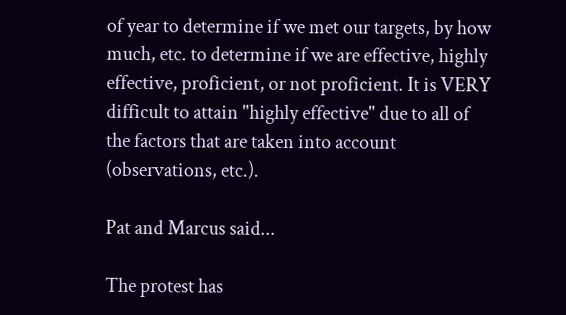of year to determine if we met our targets, by how much, etc. to determine if we are effective, highly effective, proficient, or not proficient. It is VERY difficult to attain "highly effective" due to all of the factors that are taken into account (observations, etc.).

Pat and Marcus said...

The protest has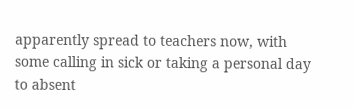apparently spread to teachers now, with some calling in sick or taking a personal day to absent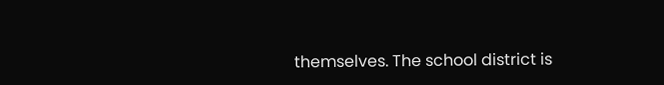themselves. The school district is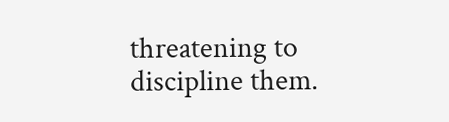threatening to discipline them.